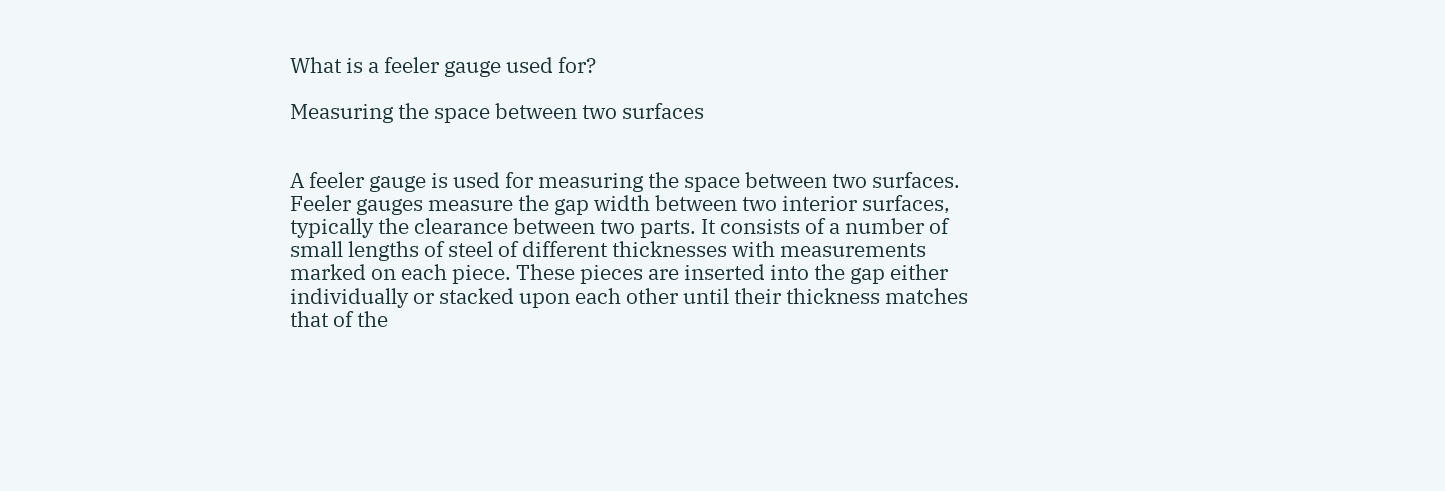What is a feeler gauge used for?

Measuring the space between two surfaces


A feeler gauge is used for measuring the space between two surfaces. Feeler gauges measure the gap width between two interior surfaces, typically the clearance between two parts. It consists of a number of small lengths of steel of different thicknesses with measurements marked on each piece. These pieces are inserted into the gap either individually or stacked upon each other until their thickness matches that of the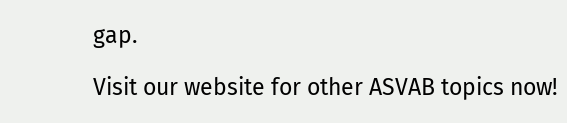gap.

Visit our website for other ASVAB topics now!